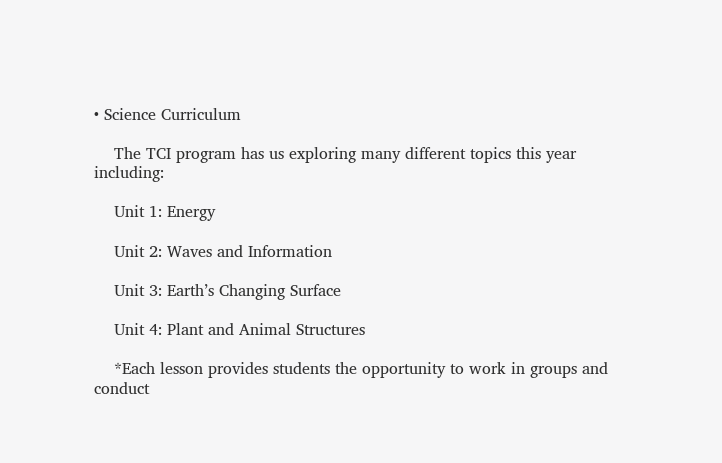• Science Curriculum

    The TCI program has us exploring many different topics this year including:

    Unit 1: Energy

    Unit 2: Waves and Information

    Unit 3: Earth’s Changing Surface

    Unit 4: Plant and Animal Structures

    *Each lesson provides students the opportunity to work in groups and conduct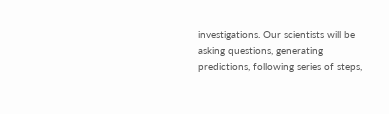investigations. Our scientists will be asking questions, generating predictions, following series of steps,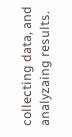collecting data, and analyzaing results.